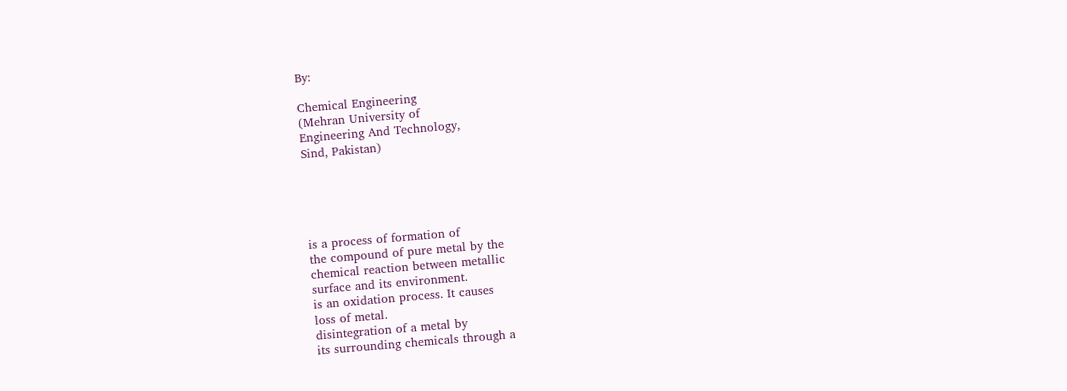By:

Chemical Engineering
(Mehran University of
Engineering And Technology,
Sind, Pakistan)





is a process of formation of
the compound of pure metal by the
chemical reaction between metallic
surface and its environment.
is an oxidation process. It causes
loss of metal.
disintegration of a metal by
its surrounding chemicals through a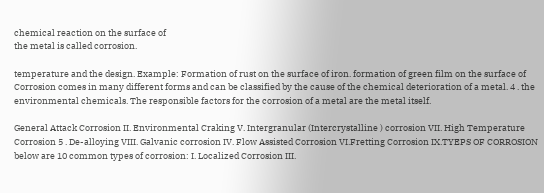chemical reaction on the surface of
the metal is called corrosion.

temperature and the design. Example: Formation of rust on the surface of iron. formation of green film on the surface of Corrosion comes in many different forms and can be classified by the cause of the chemical deterioration of a metal. 4 . the environmental chemicals. The responsible factors for the corrosion of a metal are the metal itself.

General Attack Corrosion II. Environmental Craking V. Intergranular (Intercrystalline ) corrosion VII. High Temperature Corrosion 5 . De-alloying VIII. Galvanic corrosion IV. Flow Assisted Corrosion VI.Fretting Corrosion IX.TYEPS OF CORROSION below are 10 common types of corrosion: I. Localized Corrosion III.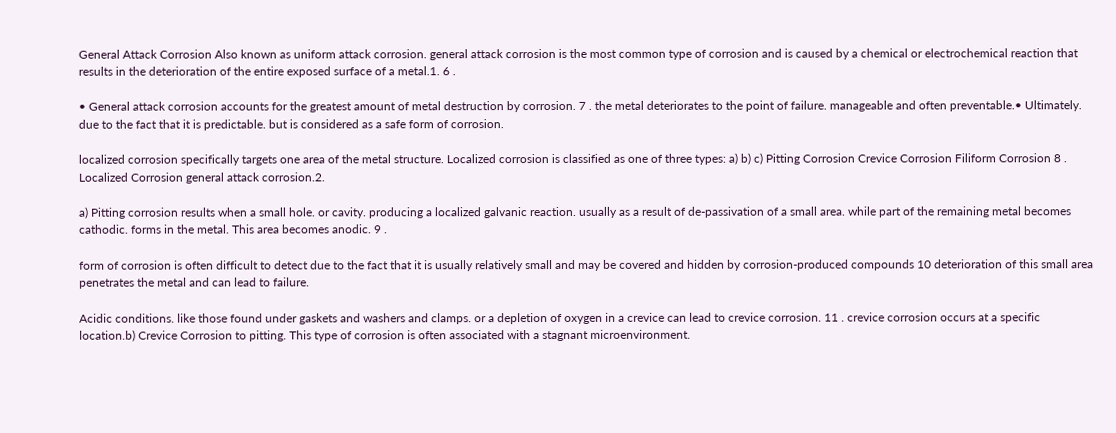General Attack Corrosion Also known as uniform attack corrosion. general attack corrosion is the most common type of corrosion and is caused by a chemical or electrochemical reaction that results in the deterioration of the entire exposed surface of a metal.1. 6 .

• General attack corrosion accounts for the greatest amount of metal destruction by corrosion. 7 . the metal deteriorates to the point of failure. manageable and often preventable.• Ultimately. due to the fact that it is predictable. but is considered as a safe form of corrosion.

localized corrosion specifically targets one area of the metal structure. Localized corrosion is classified as one of three types: a) b) c) Pitting Corrosion Crevice Corrosion Filiform Corrosion 8 . Localized Corrosion general attack corrosion.2.

a) Pitting corrosion results when a small hole. or cavity. producing a localized galvanic reaction. usually as a result of de-passivation of a small area. while part of the remaining metal becomes cathodic. forms in the metal. This area becomes anodic. 9 .

form of corrosion is often difficult to detect due to the fact that it is usually relatively small and may be covered and hidden by corrosion-produced compounds 10 deterioration of this small area penetrates the metal and can lead to failure.

Acidic conditions. like those found under gaskets and washers and clamps. or a depletion of oxygen in a crevice can lead to crevice corrosion. 11 . crevice corrosion occurs at a specific location.b) Crevice Corrosion to pitting. This type of corrosion is often associated with a stagnant microenvironment.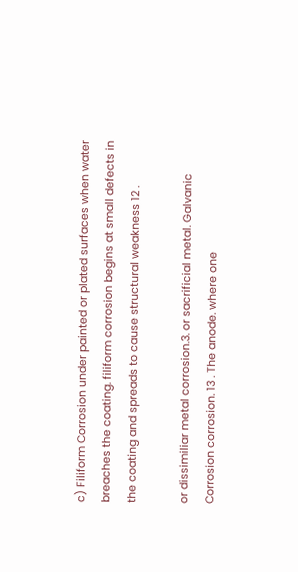c) Filiform Corrosion under painted or plated surfaces when water breaches the coating. filiform corrosion begins at small defects in the coating and spreads to cause structural weakness 12 .

or dissimiliar metal corrosion.3. or sacrificial metal. Galvanic Corrosion corrosion. 13 . The anode. where one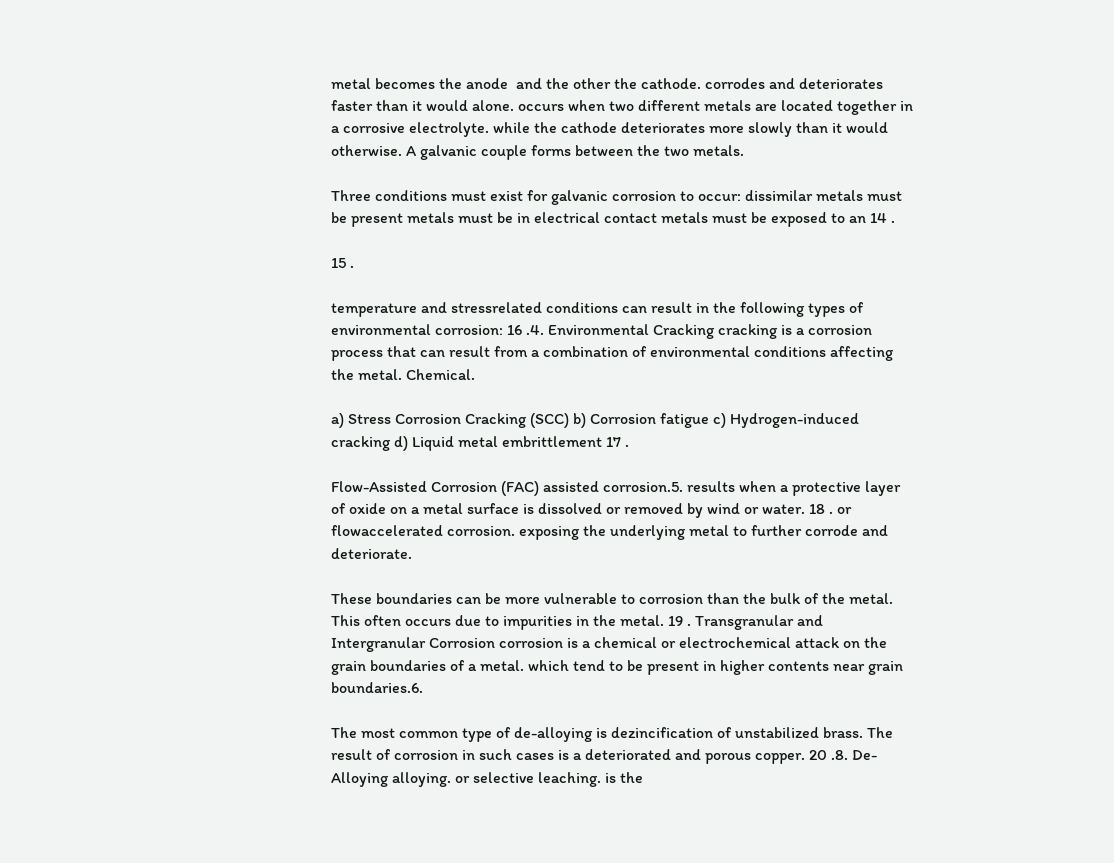metal becomes the anode  and the other the cathode. corrodes and deteriorates faster than it would alone. occurs when two different metals are located together in a corrosive electrolyte. while the cathode deteriorates more slowly than it would otherwise. A galvanic couple forms between the two metals.

Three conditions must exist for galvanic corrosion to occur: dissimilar metals must be present metals must be in electrical contact metals must be exposed to an 14 .

15 .

temperature and stressrelated conditions can result in the following types of environmental corrosion: 16 .4. Environmental Cracking cracking is a corrosion process that can result from a combination of environmental conditions affecting the metal. Chemical.

a) Stress Corrosion Cracking (SCC) b) Corrosion fatigue c) Hydrogen-induced cracking d) Liquid metal embrittlement 17 .

Flow-Assisted Corrosion (FAC) assisted corrosion.5. results when a protective layer of oxide on a metal surface is dissolved or removed by wind or water. 18 . or flowaccelerated corrosion. exposing the underlying metal to further corrode and deteriorate.

These boundaries can be more vulnerable to corrosion than the bulk of the metal. This often occurs due to impurities in the metal. 19 . Transgranular and Intergranular Corrosion corrosion is a chemical or electrochemical attack on the grain boundaries of a metal. which tend to be present in higher contents near grain boundaries.6.

The most common type of de-alloying is dezincification of unstabilized brass. The result of corrosion in such cases is a deteriorated and porous copper. 20 .8. De-Alloying alloying. or selective leaching. is the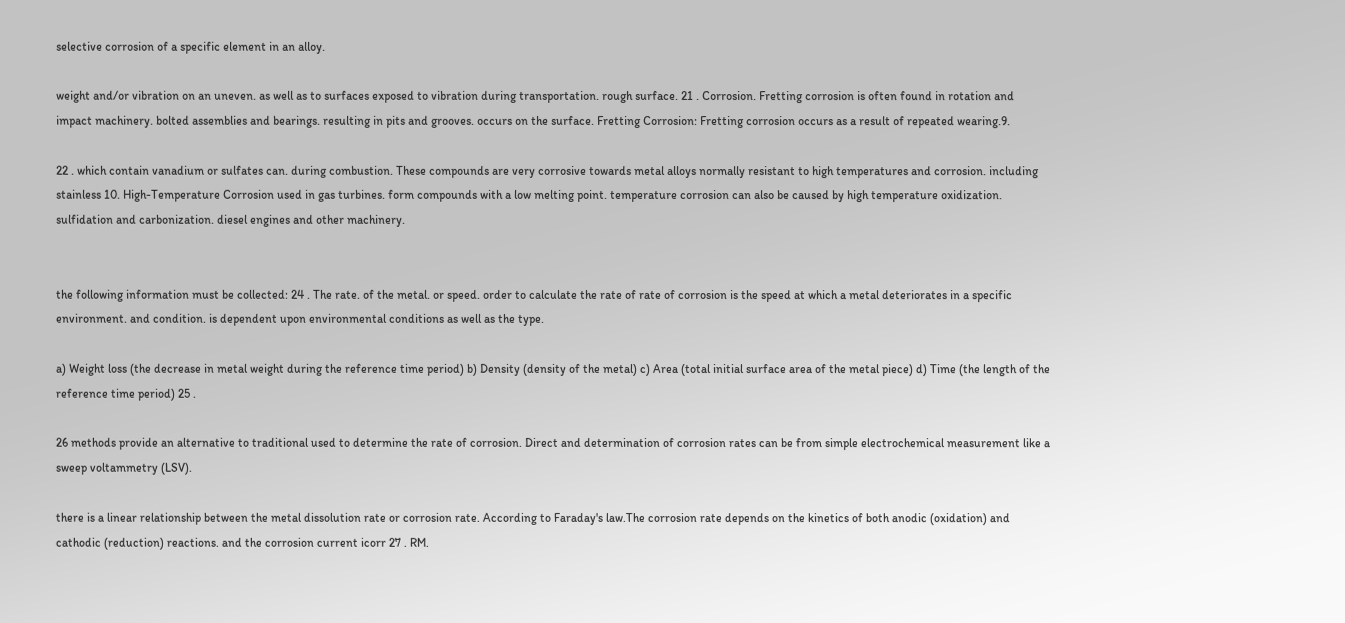selective corrosion of a specific element in an alloy.

weight and/or vibration on an uneven. as well as to surfaces exposed to vibration during transportation. rough surface. 21 . Corrosion. Fretting corrosion is often found in rotation and impact machinery. bolted assemblies and bearings. resulting in pits and grooves. occurs on the surface. Fretting Corrosion: Fretting corrosion occurs as a result of repeated wearing.9.

22 . which contain vanadium or sulfates can. during combustion. These compounds are very corrosive towards metal alloys normally resistant to high temperatures and corrosion. including stainless 10. High-Temperature Corrosion used in gas turbines. form compounds with a low melting point. temperature corrosion can also be caused by high temperature oxidization. sulfidation and carbonization. diesel engines and other machinery.


the following information must be collected: 24 . The rate. of the metal. or speed. order to calculate the rate of rate of corrosion is the speed at which a metal deteriorates in a specific environment. and condition. is dependent upon environmental conditions as well as the type.

a) Weight loss (the decrease in metal weight during the reference time period) b) Density (density of the metal) c) Area (total initial surface area of the metal piece) d) Time (the length of the reference time period) 25 .

26 methods provide an alternative to traditional used to determine the rate of corrosion. Direct and determination of corrosion rates can be from simple electrochemical measurement like a sweep voltammetry (LSV).

there is a linear relationship between the metal dissolution rate or corrosion rate. According to Faraday's law.The corrosion rate depends on the kinetics of both anodic (oxidation) and cathodic (reduction) reactions. and the corrosion current icorr 27 . RM.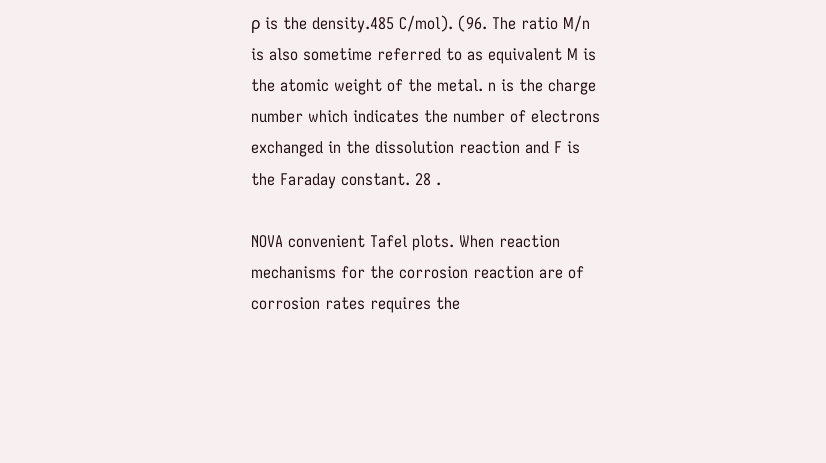ρ is the density.485 C/mol). (96. The ratio M/n is also sometime referred to as equivalent M is the atomic weight of the metal. n is the charge number which indicates the number of electrons exchanged in the dissolution reaction and F is the Faraday constant. 28 .

NOVA convenient Tafel plots. When reaction mechanisms for the corrosion reaction are of corrosion rates requires the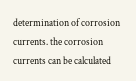determination of corrosion currents. the corrosion currents can be calculated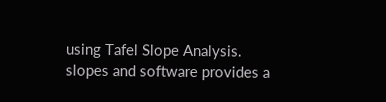using Tafel Slope Analysis. slopes and software provides a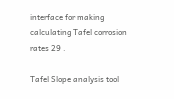interface for making calculating Tafel corrosion rates 29 .

Tafel Slope analysis tool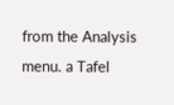from the Analysis menu. a Tafel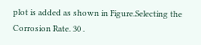plot is added as shown in Figure.Selecting the Corrosion Rate. 30 .